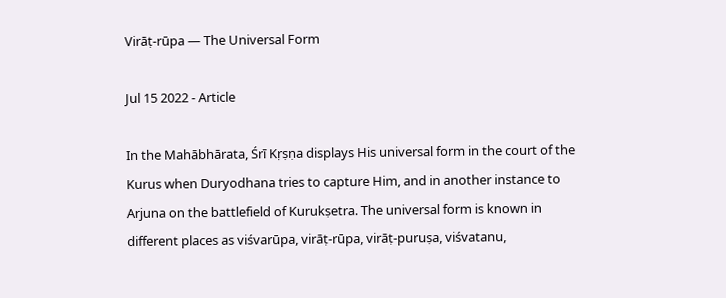Virāṭ-rūpa — The Universal Form

Jul 15 2022 - Article

In the Mahābhārata, Śrī Kṛṣṇa displays His universal form in the court of the Kurus when Duryodhana tries to capture Him, and in another instance to Arjuna on the battlefield of Kurukṣetra. The universal form is known in different places as viśvarūpa, virāṭ-rūpa, virāṭ-puruṣa, viśvatanu,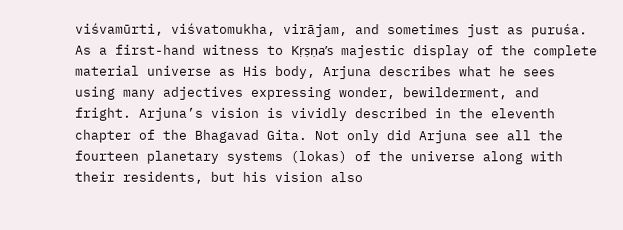viśvamūrti, viśvatomukha, virājam, and sometimes just as puruśa. As a first-hand witness to Kṛṣṇa’s majestic display of the complete material universe as His body, Arjuna describes what he sees using many adjectives expressing wonder, bewilderment, and fright. Arjuna’s vision is vividly described in the eleventh chapter of the Bhagavad Gita. Not only did Arjuna see all the fourteen planetary systems (lokas) of the universe along with their residents, but his vision also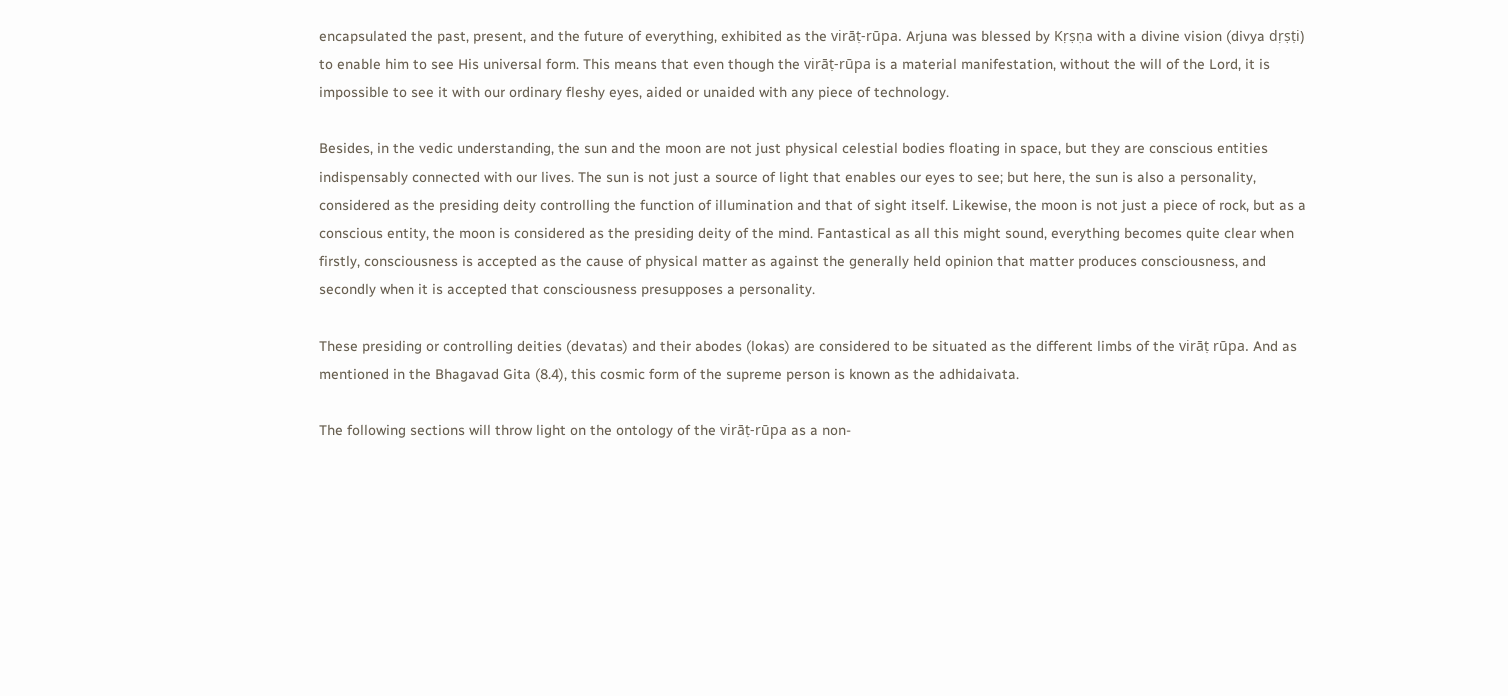encapsulated the past, present, and the future of everything, exhibited as the virāṭ-rūpa. Arjuna was blessed by Kṛṣṇa with a divine vision (divya dṛṣṭi) to enable him to see His universal form. This means that even though the virāṭ-rūpa is a material manifestation, without the will of the Lord, it is impossible to see it with our ordinary fleshy eyes, aided or unaided with any piece of technology.

Besides, in the vedic understanding, the sun and the moon are not just physical celestial bodies floating in space, but they are conscious entities indispensably connected with our lives. The sun is not just a source of light that enables our eyes to see; but here, the sun is also a personality, considered as the presiding deity controlling the function of illumination and that of sight itself. Likewise, the moon is not just a piece of rock, but as a conscious entity, the moon is considered as the presiding deity of the mind. Fantastical as all this might sound, everything becomes quite clear when firstly, consciousness is accepted as the cause of physical matter as against the generally held opinion that matter produces consciousness, and secondly when it is accepted that consciousness presupposes a personality.

These presiding or controlling deities (devatas) and their abodes (lokas) are considered to be situated as the different limbs of the virāṭ rūpa. And as mentioned in the Bhagavad Gita (8.4), this cosmic form of the supreme person is known as the adhidaivata.

The following sections will throw light on the ontology of the virāṭ-rūpa as a non-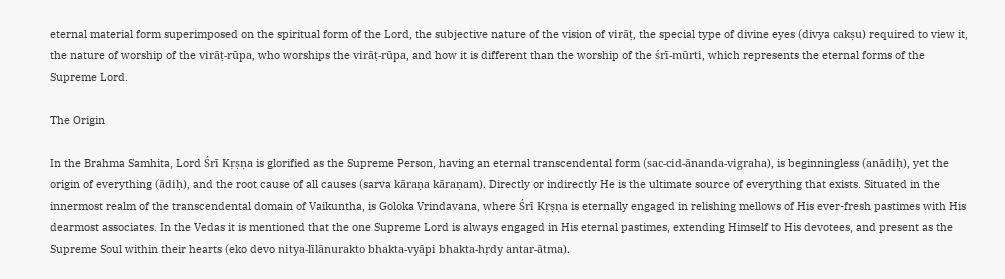eternal material form superimposed on the spiritual form of the Lord, the subjective nature of the vision of virāṭ, the special type of divine eyes (divya cakṣu) required to view it, the nature of worship of the virāṭ-rūpa, who worships the virāṭ-rūpa, and how it is different than the worship of the śrī-mūrti, which represents the eternal forms of the Supreme Lord.

The Origin

In the Brahma Samhita, Lord Śrī Kṛṣṇa is glorified as the Supreme Person, having an eternal transcendental form (sac-cid-ānanda-vigraha), is beginningless (anādiḥ), yet the origin of everything (ādiḥ), and the root cause of all causes (sarva kāraṇa kāraṇam). Directly or indirectly He is the ultimate source of everything that exists. Situated in the innermost realm of the transcendental domain of Vaikuntha, is Goloka Vrindavana, where Śrī Kṛṣṇa is eternally engaged in relishing mellows of His ever-fresh pastimes with His dearmost associates. In the Vedas it is mentioned that the one Supreme Lord is always engaged in His eternal pastimes, extending Himself to His devotees, and present as the Supreme Soul within their hearts (eko devo nitya-līlānurakto bhakta-vyāpi bhakta-hṛdy antar-ātma).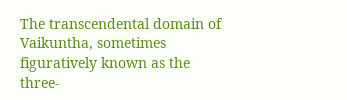The transcendental domain of Vaikuntha, sometimes figuratively known as the three-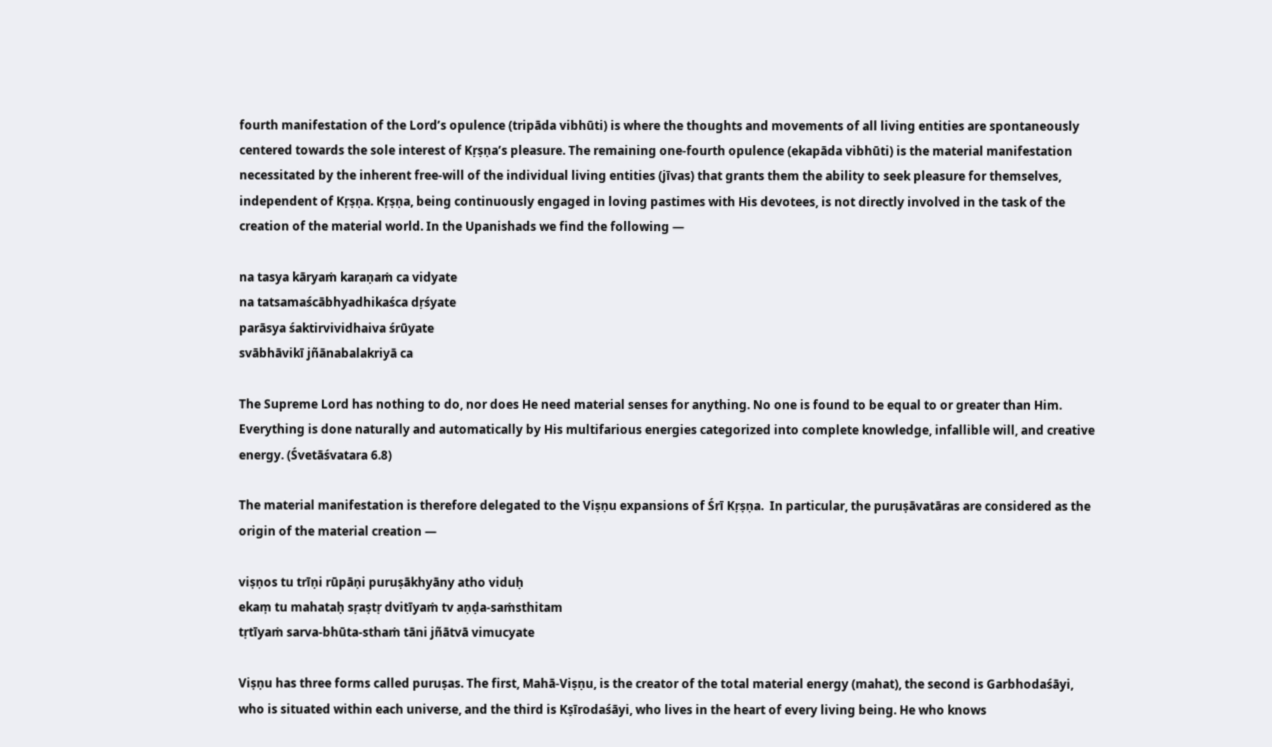fourth manifestation of the Lord’s opulence (tripāda vibhūti) is where the thoughts and movements of all living entities are spontaneously centered towards the sole interest of Kṛṣṇa’s pleasure. The remaining one-fourth opulence (ekapāda vibhūti) is the material manifestation necessitated by the inherent free-will of the individual living entities (jīvas) that grants them the ability to seek pleasure for themselves, independent of Kṛṣṇa. Kṛṣṇa, being continuously engaged in loving pastimes with His devotees, is not directly involved in the task of the creation of the material world. In the Upanishads we find the following —

na tasya kāryaṁ karaṇaṁ ca vidyate
na tatsamaścābhyadhikaśca dṛśyate
parāsya śaktirvividhaiva śrūyate
svābhāvikī jñānabalakriyā ca

The Supreme Lord has nothing to do, nor does He need material senses for anything. No one is found to be equal to or greater than Him. Everything is done naturally and automatically by His multifarious energies categorized into complete knowledge, infallible will, and creative energy. (Śvetāśvatara 6.8)

The material manifestation is therefore delegated to the Viṣṇu expansions of Śrī Kṛṣṇa.  In particular, the puruṣāvatāras are considered as the origin of the material creation —

viṣṇos tu trīṇi rūpāṇi puruṣākhyāny atho viduḥ
ekaṃ tu mahataḥ sṛaṣtṛ dvitīyaṁ tv aṇḍa-saṁsthitam
tṛtīyaṁ sarva-bhūta-sthaṁ tāni jñātvā vimucyate

Viṣṇu has three forms called puruṣas. The first, Mahā-Viṣṇu, is the creator of the total material energy (mahat), the second is Garbhodaśāyi, who is situated within each universe, and the third is Kṣīrodaśāyi, who lives in the heart of every living being. He who knows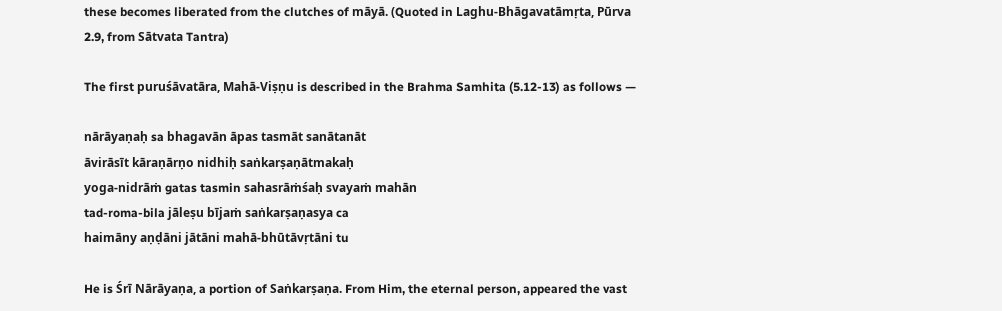these becomes liberated from the clutches of māyā. (Quoted in Laghu-Bhāgavatāmṛta, Pūrva 2.9, from Sātvata Tantra)

The first puruśāvatāra, Mahā-Viṣṇu is described in the Brahma Samhita (5.12-13) as follows —

nārāyaṇaḥ sa bhagavān āpas tasmāt sanātanāt
āvirāsīt kāraṇārṇo nidhiḥ saṅkarṣaṇātmakaḥ
yoga-nidrāṁ gatas tasmin sahasrāṁśaḥ svayaṁ mahān
tad-roma-bila jāleṣu bījaṁ saṅkarṣaṇasya ca
haimāny aṇḍāni jātāni mahā-bhūtāvṛtāni tu

He is Śrī Nārāyaṇa, a portion of Saṅkarṣaṇa. From Him, the eternal person, appeared the vast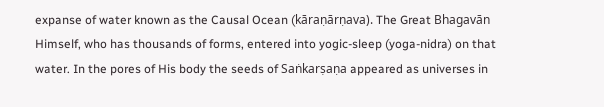expanse of water known as the Causal Ocean (kāraṇārṇava). The Great Bhagavān Himself, who has thousands of forms, entered into yogic-sleep (yoga-nidra) on that water. In the pores of His body the seeds of Saṅkarṣaṇa appeared as universes in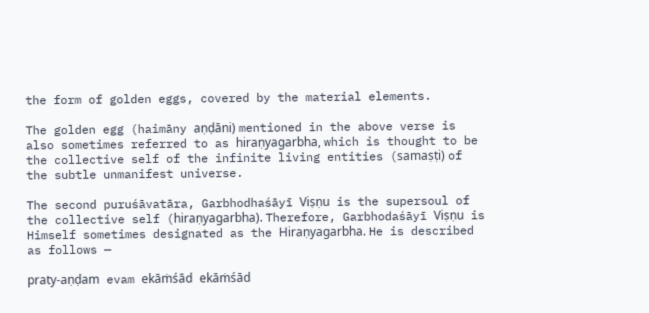the form of golden eggs, covered by the material elements.

The golden egg (haimāny aṇḍāni) mentioned in the above verse is also sometimes referred to as hiraṇyagarbha, which is thought to be the collective self of the infinite living entities (samaṣṭi) of the subtle unmanifest universe.

The second puruśāvatāra, Garbhodhaśāyī Viṣṇu is the supersoul of the collective self (hiraṇyagarbha). Therefore, Garbhodaśāyī Viṣṇu is Himself sometimes designated as the Hiraṇyagarbha. He is described as follows —

praty-aṇḍam evam ekāṁśād ekāṁśād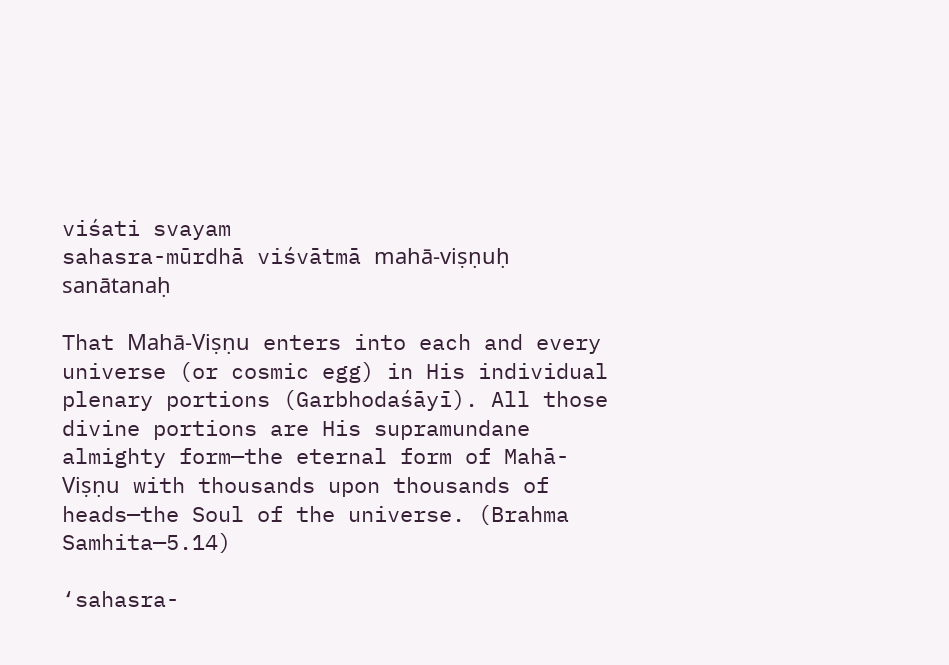viśati svayam
sahasra-mūrdhā viśvātmā mahā-viṣṇuḥ sanātanaḥ

That Mahā-Viṣṇu enters into each and every universe (or cosmic egg) in His individual plenary portions (Garbhodaśāyī). All those divine portions are His supramundane almighty form—the eternal form of Mahā-Viṣṇu with thousands upon thousands of heads—the Soul of the universe. (Brahma Samhita—5.14)

‘sahasra-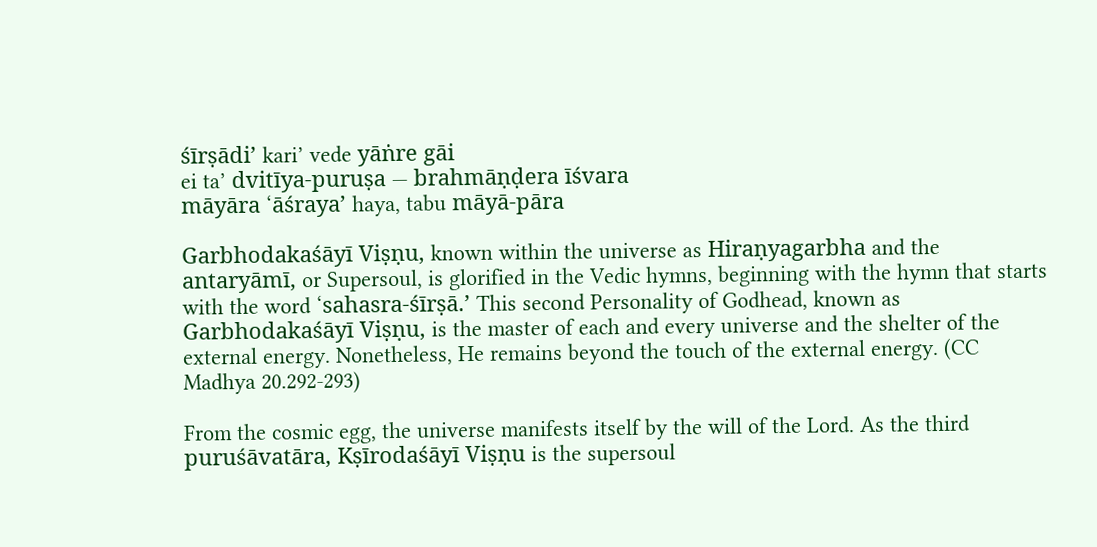śīrṣādi’ kari’ vede yāṅre gāi
ei ta’ dvitīya-puruṣa — brahmāṇḍera īśvara
māyāra ‘āśraya’ haya, tabu māyā-pāra

Garbhodakaśāyī Viṣṇu, known within the universe as Hiraṇyagarbha and the antaryāmī, or Supersoul, is glorified in the Vedic hymns, beginning with the hymn that starts with the word ‘sahasra-śīrṣā.’ This second Personality of Godhead, known as Garbhodakaśāyī Viṣṇu, is the master of each and every universe and the shelter of the external energy. Nonetheless, He remains beyond the touch of the external energy. (CC Madhya 20.292-293)

From the cosmic egg, the universe manifests itself by the will of the Lord. As the third puruśāvatāra, Kṣīrodaśāyī Viṣṇu is the supersoul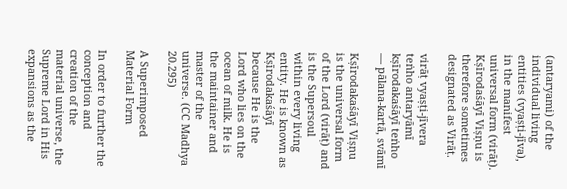(antaryami) of the individual living entities (vyaṣṭi-jīva), in the manifest universal form (virāṭ). Kṣīrodaśāyī Viṣṇu is therefore sometimes designated as Virāṭ.

virāṭ vyaṣṭi-jīvera teṅho antaryāmī
kṣīrodakaśāyī teṅho — pālana-kartā, svāmī

Kṣīrodakaśāyī Viṣṇu is the universal form of the Lord (virāṭ) and is the Supersoul within every living entity. He is known as Kṣīrodakaśāyī because He is the Lord who lies on the ocean of milk. He is the maintainer and master of the universe. (CC Madhya 20.295)

A Superimposed Material Form

In order to further the conception and creation of the material universe, the Supreme Lord in His expansions as the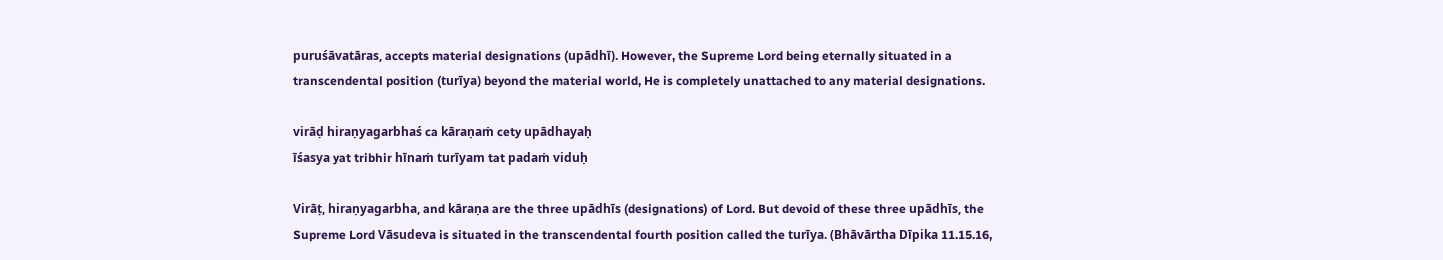puruśāvatāras, accepts material designations (upādhī). However, the Supreme Lord being eternally situated in a transcendental position (turīya) beyond the material world, He is completely unattached to any material designations.

virāḍ hiraṇyagarbhaś ca kāraṇaṁ cety upādhayaḥ
īśasya yat tribhir hīnaṁ turīyam tat padaṁ viduḥ

Virāṭ, hiraṇyagarbha, and kāraṇa are the three upādhīs (designations) of Lord. But devoid of these three upādhīs, the Supreme Lord Vāsudeva is situated in the transcendental fourth position called the turīya. (Bhāvārtha Dīpika 11.15.16,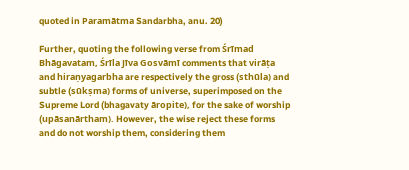quoted in Paramātma Sandarbha, anu. 20)

Further, quoting the following verse from Śrīmad Bhāgavatam, Śrīla Jīva Gosvāmī comments that virāṭa and hiraṇyagarbha are respectively the gross (sthūla) and subtle (sūkṣma) forms of universe, superimposed on the Supreme Lord (bhagavaty āropite), for the sake of worship (upāsanārtham). However, the wise reject these forms and do not worship them, considering them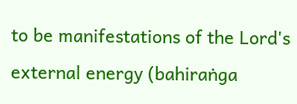to be manifestations of the Lord's external energy (bahiraṅga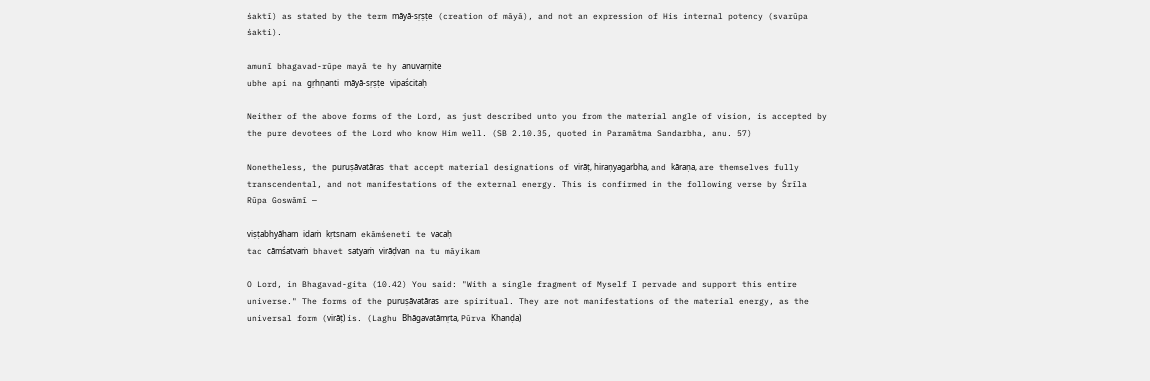śaktī) as stated by the term māyā-sṛṣṭe (creation of māyā), and not an expression of His internal potency (svarūpa śakti).

amunī bhagavad-rūpe mayā te hy anuvarṇite
ubhe api na gṛhṇanti māyā-sṛṣṭe vipaścitaḥ

Neither of the above forms of the Lord, as just described unto you from the material angle of vision, is accepted by the pure devotees of the Lord who know Him well. (SB 2.10.35, quoted in Paramātma Sandarbha, anu. 57)

Nonetheless, the puruṣāvatāras that accept material designations of virāṭ, hiraṇyagarbha, and kāraṇa, are themselves fully transcendental, and not manifestations of the external energy. This is confirmed in the following verse by Śrīla Rūpa Goswāmī —

viṣṭabhyāham idaṁ kṛtsnam ekāmśeneti te vacaḥ
tac cāmśatvaṁ bhavet satyaṁ virāḍvan na tu māyikam

O Lord, in Bhagavad-gita (10.42) You said: "With a single fragment of Myself I pervade and support this entire universe." The forms of the puruṣāvatāras are spiritual. They are not manifestations of the material energy, as the universal form (virāṭ) is. (Laghu Bhāgavatāmṛta, Pūrva Khanḍa)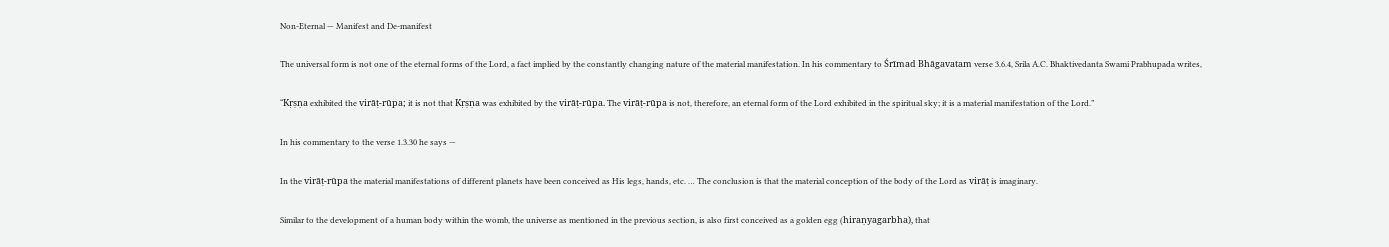Non-Eternal — Manifest and De-manifest

The universal form is not one of the eternal forms of the Lord, a fact implied by the constantly changing nature of the material manifestation. In his commentary to Śrīmad Bhāgavatam verse 3.6.4, Srila A.C. Bhaktivedanta Swami Prabhupada writes,

“Kṛṣṇa exhibited the virāṭ-rūpa; it is not that Kṛṣṇa was exhibited by the virāṭ-rūpa. The virāṭ-rūpa is not, therefore, an eternal form of the Lord exhibited in the spiritual sky; it is a material manifestation of the Lord.”

In his commentary to the verse 1.3.30 he says —

In the virāṭ-rūpa the material manifestations of different planets have been conceived as His legs, hands, etc. … The conclusion is that the material conception of the body of the Lord as virāṭ is imaginary.

Similar to the development of a human body within the womb, the universe as mentioned in the previous section, is also first conceived as a golden egg (hiraṇyagarbha), that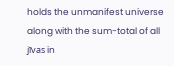holds the unmanifest universe along with the sum-total of all jīvas in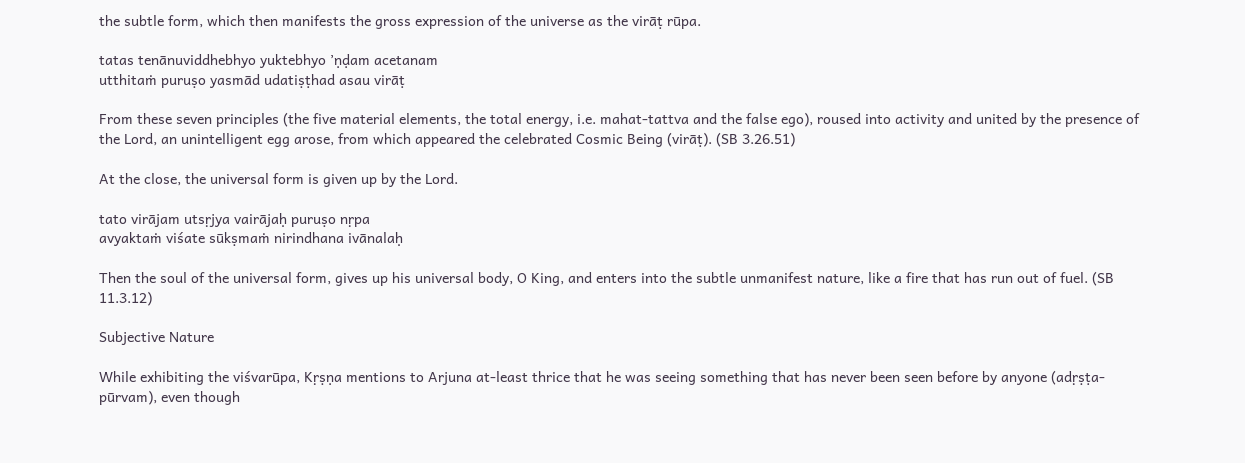the subtle form, which then manifests the gross expression of the universe as the virāṭ rūpa.

tatas tenānuviddhebhyo yuktebhyo ’ṇḍam acetanam
utthitaṁ puruṣo yasmād udatiṣṭhad asau virāṭ

From these seven principles (the five material elements, the total energy, i.e. mahat-tattva and the false ego), roused into activity and united by the presence of the Lord, an unintelligent egg arose, from which appeared the celebrated Cosmic Being (virāṭ). (SB 3.26.51)

At the close, the universal form is given up by the Lord.

tato virājam utsṛjya vairājaḥ puruṣo nṛpa
avyaktaṁ viśate sūkṣmaṁ nirindhana ivānalaḥ

Then the soul of the universal form, gives up his universal body, O King, and enters into the subtle unmanifest nature, like a fire that has run out of fuel. (SB 11.3.12)

Subjective Nature

While exhibiting the viśvarūpa, Kṛṣṇa mentions to Arjuna at-least thrice that he was seeing something that has never been seen before by anyone (adṛṣṭa-pūrvam), even though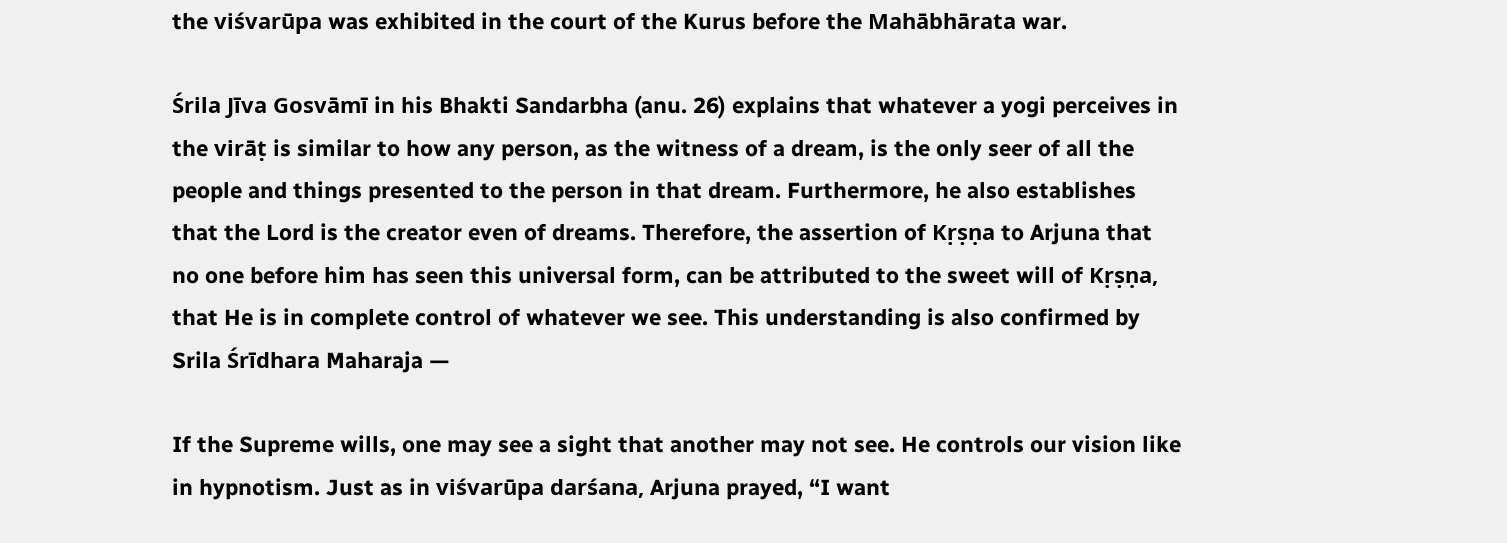the viśvarūpa was exhibited in the court of the Kurus before the Mahābhārata war.

Śrila Jīva Gosvāmī in his Bhakti Sandarbha (anu. 26) explains that whatever a yogi perceives in the virāṭ is similar to how any person, as the witness of a dream, is the only seer of all the people and things presented to the person in that dream. Furthermore, he also establishes that the Lord is the creator even of dreams. Therefore, the assertion of Kṛṣṇa to Arjuna that no one before him has seen this universal form, can be attributed to the sweet will of Kṛṣṇa, that He is in complete control of whatever we see. This understanding is also confirmed by Srila Śrīdhara Maharaja —

If the Supreme wills, one may see a sight that another may not see. He controls our vision like in hypnotism. Just as in viśvarūpa darśana, Arjuna prayed, “I want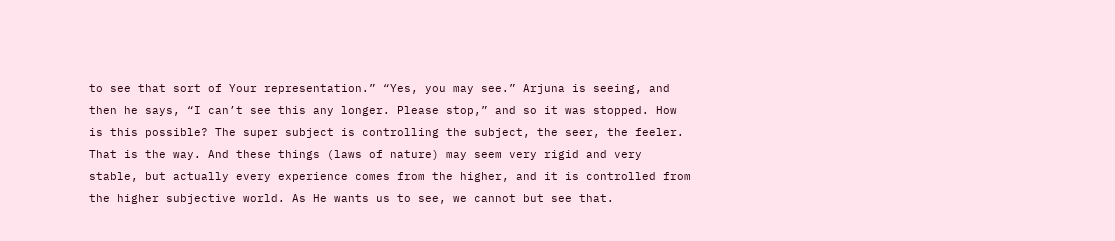to see that sort of Your representation.” “Yes, you may see.” Arjuna is seeing, and then he says, “I can’t see this any longer. Please stop,” and so it was stopped. How is this possible? The super subject is controlling the subject, the seer, the feeler. That is the way. And these things (laws of nature) may seem very rigid and very stable, but actually every experience comes from the higher, and it is controlled from the higher subjective world. As He wants us to see, we cannot but see that.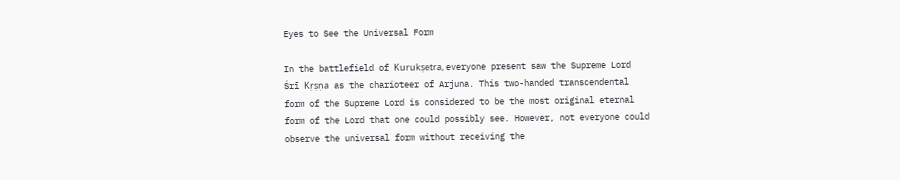Eyes to See the Universal Form

In the battlefield of Kurukṣetra, everyone present saw the Supreme Lord Śrī Kṛṣṇa as the charioteer of Arjuna. This two-handed transcendental form of the Supreme Lord is considered to be the most original eternal form of the Lord that one could possibly see. However, not everyone could observe the universal form without receiving the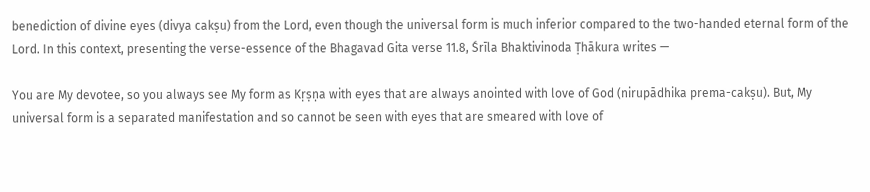benediction of divine eyes (divya cakṣu) from the Lord, even though the universal form is much inferior compared to the two-handed eternal form of the Lord. In this context, presenting the verse-essence of the Bhagavad Gita verse 11.8, Śrīla Bhaktivinoda Ṭhākura writes —

You are My devotee, so you always see My form as Kṛṣṇa with eyes that are always anointed with love of God (nirupādhika prema-cakṣu). But, My universal form is a separated manifestation and so cannot be seen with eyes that are smeared with love of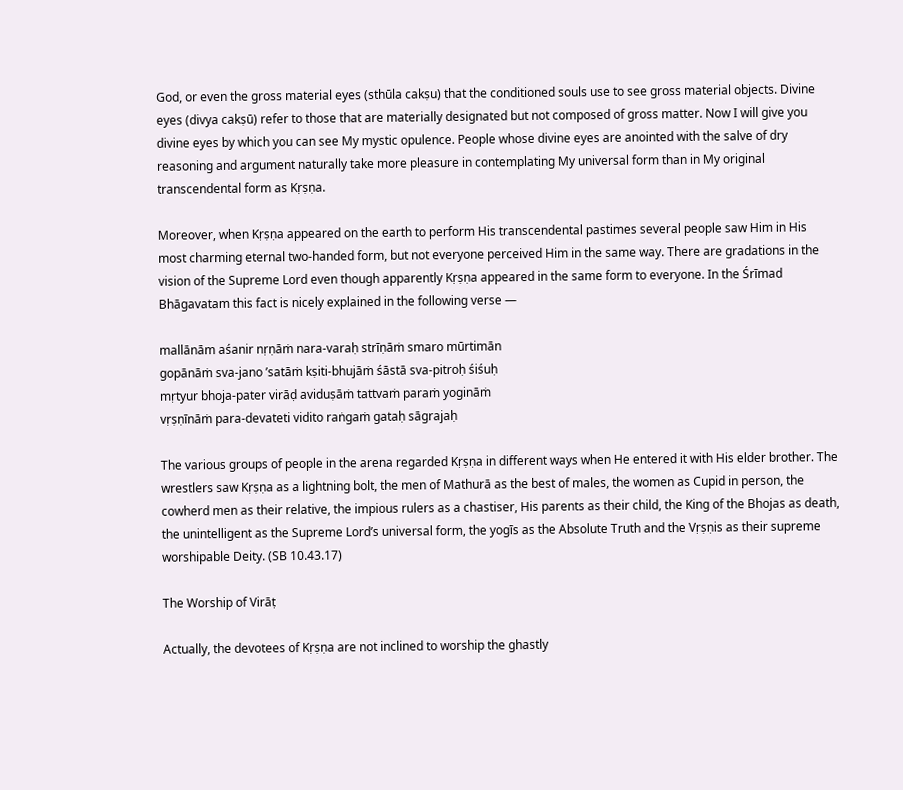God, or even the gross material eyes (sthūla cakṣu) that the conditioned souls use to see gross material objects. Divine eyes (divya cakṣū) refer to those that are materially designated but not composed of gross matter. Now I will give you divine eyes by which you can see My mystic opulence. People whose divine eyes are anointed with the salve of dry reasoning and argument naturally take more pleasure in contemplating My universal form than in My original transcendental form as Kṛṣṇa.

Moreover, when Kṛṣṇa appeared on the earth to perform His transcendental pastimes several people saw Him in His most charming eternal two-handed form, but not everyone perceived Him in the same way. There are gradations in the vision of the Supreme Lord even though apparently Kṛṣṇa appeared in the same form to everyone. In the Śrīmad Bhāgavatam this fact is nicely explained in the following verse —

mallānām aśanir nṛṇāṁ nara-varaḥ strīṇāṁ smaro mūrtimān
gopānāṁ sva-jano ’satāṁ kṣiti-bhujāṁ śāstā sva-pitroḥ śiśuḥ
mṛtyur bhoja-pater virāḍ aviduṣāṁ tattvaṁ paraṁ yogināṁ
vṛṣṇīnāṁ para-devateti vidito raṅgaṁ gataḥ sāgrajaḥ

The various groups of people in the arena regarded Kṛṣṇa in different ways when He entered it with His elder brother. The wrestlers saw Kṛṣṇa as a lightning bolt, the men of Mathurā as the best of males, the women as Cupid in person, the cowherd men as their relative, the impious rulers as a chastiser, His parents as their child, the King of the Bhojas as death, the unintelligent as the Supreme Lord’s universal form, the yogīs as the Absolute Truth and the Vṛṣṇis as their supreme worshipable Deity. (SB 10.43.17)

The Worship of Virāṭ

Actually, the devotees of Kṛṣṇa are not inclined to worship the ghastly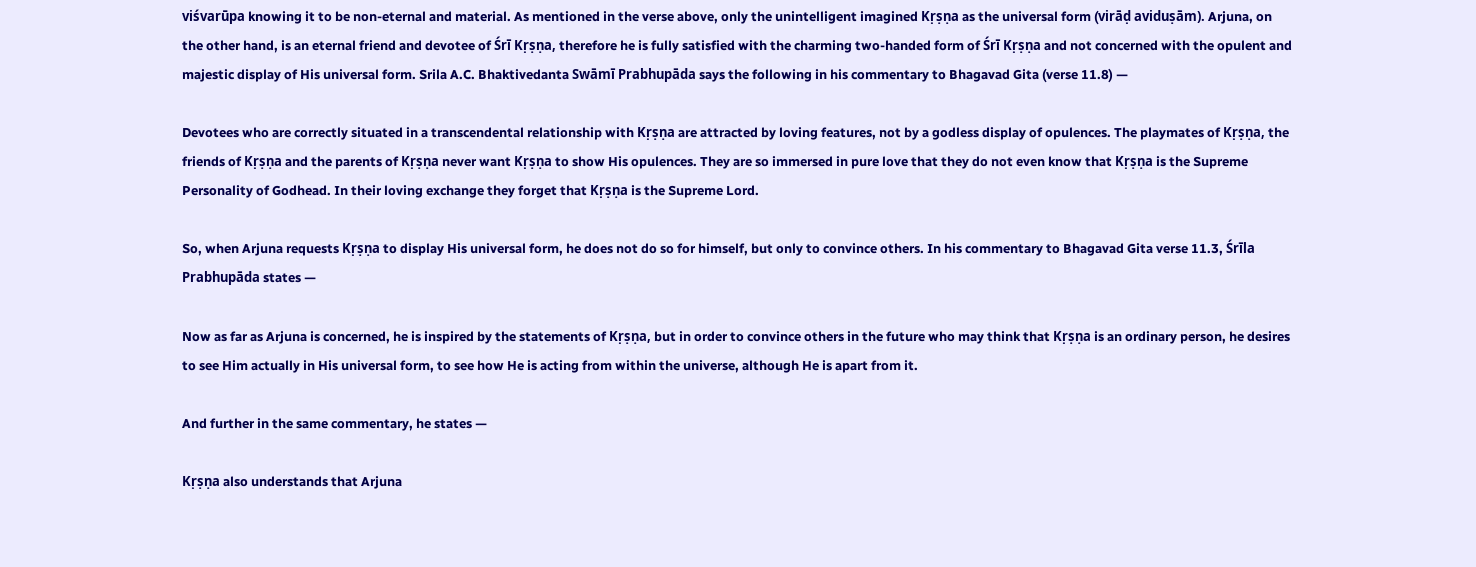viśvarūpa knowing it to be non-eternal and material. As mentioned in the verse above, only the unintelligent imagined Kṛṣṇa as the universal form (virāḍ aviduṣām). Arjuna, on the other hand, is an eternal friend and devotee of Śrī Kṛṣṇa, therefore he is fully satisfied with the charming two-handed form of Śrī Kṛṣṇa and not concerned with the opulent and majestic display of His universal form. Srila A.C. Bhaktivedanta Swāmī Prabhupāda says the following in his commentary to Bhagavad Gita (verse 11.8) —

Devotees who are correctly situated in a transcendental relationship with Kṛṣṇa are attracted by loving features, not by a godless display of opulences. The playmates of Kṛṣṇa, the friends of Kṛṣṇa and the parents of Kṛṣṇa never want Kṛṣṇa to show His opulences. They are so immersed in pure love that they do not even know that Kṛṣṇa is the Supreme Personality of Godhead. In their loving exchange they forget that Kṛṣṇa is the Supreme Lord.

So, when Arjuna requests Kṛṣṇa to display His universal form, he does not do so for himself, but only to convince others. In his commentary to Bhagavad Gita verse 11.3, Śrīla Prabhupāda states —

Now as far as Arjuna is concerned, he is inspired by the statements of Kṛṣṇa, but in order to convince others in the future who may think that Kṛṣṇa is an ordinary person, he desires to see Him actually in His universal form, to see how He is acting from within the universe, although He is apart from it.

And further in the same commentary, he states —

Kṛṣṇa also understands that Arjuna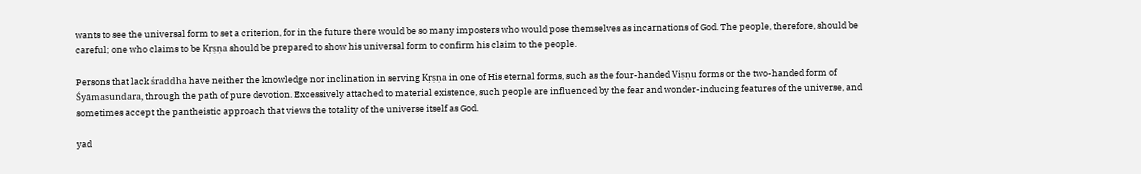wants to see the universal form to set a criterion, for in the future there would be so many imposters who would pose themselves as incarnations of God. The people, therefore, should be careful; one who claims to be Kṛṣṇa should be prepared to show his universal form to confirm his claim to the people.

Persons that lack śraddha have neither the knowledge nor inclination in serving Kṛṣṇa in one of His eternal forms, such as the four-handed Viṣṇu forms or the two-handed form of Śyāmasundara, through the path of pure devotion. Excessively attached to material existence, such people are influenced by the fear and wonder-inducing features of the universe, and sometimes accept the pantheistic approach that views the totality of the universe itself as God.

yad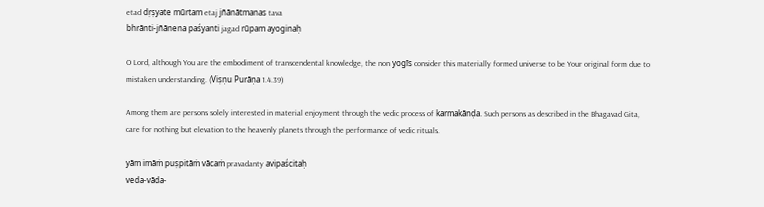etad dṛṣyate mūrtam etaj jñānātmanas tava
bhrānti-jñānena paśyanti jagad rūpam ayoginaḥ

O Lord, although You are the embodiment of transcendental knowledge, the non yogīs consider this materially formed universe to be Your original form due to mistaken understanding. (Viṣṇu Purāṇa 1.4.39)

Among them are persons solely interested in material enjoyment through the vedic process of karmakānḍa. Such persons as described in the Bhagavad Gita, care for nothing but elevation to the heavenly planets through the performance of vedic rituals.

yām imāṁ puṣpitāṁ vācaṁ pravadanty avipaścitaḥ
veda-vāda-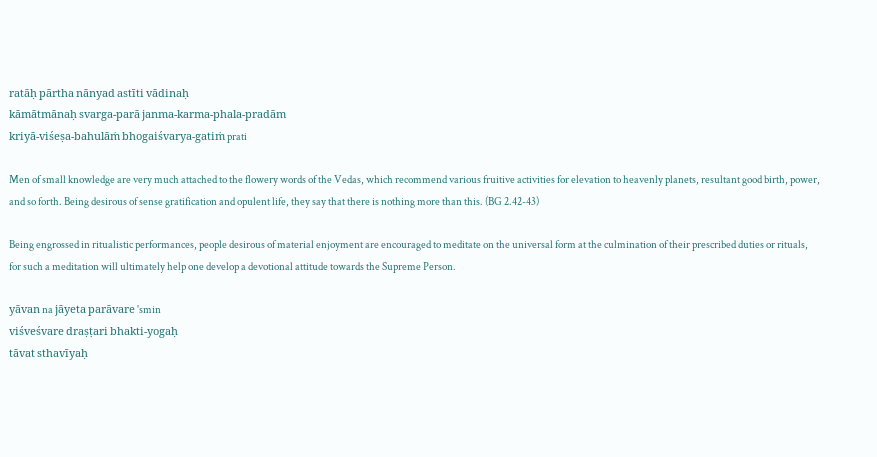ratāḥ pārtha nānyad astīti vādinaḥ
kāmātmānaḥ svarga-parā janma-karma-phala-pradām
kriyā-viśeṣa-bahulāṁ bhogaiśvarya-gatiṁ prati

Men of small knowledge are very much attached to the flowery words of the Vedas, which recommend various fruitive activities for elevation to heavenly planets, resultant good birth, power, and so forth. Being desirous of sense gratification and opulent life, they say that there is nothing more than this. (BG 2.42-43)

Being engrossed in ritualistic performances, people desirous of material enjoyment are encouraged to meditate on the universal form at the culmination of their prescribed duties or rituals, for such a meditation will ultimately help one develop a devotional attitude towards the Supreme Person.

yāvan na jāyeta parāvare 'smin
viśveśvare draṣṭari bhakti-yogaḥ
tāvat sthavīyaḥ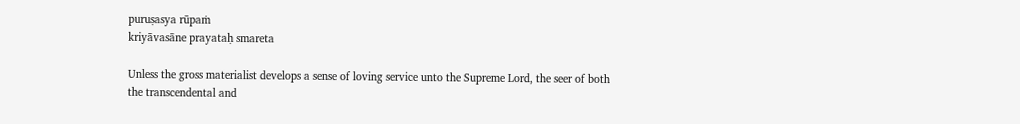puruṣasya rūpaṁ
kriyāvasāne prayataḥ smareta

Unless the gross materialist develops a sense of loving service unto the Supreme Lord, the seer of both the transcendental and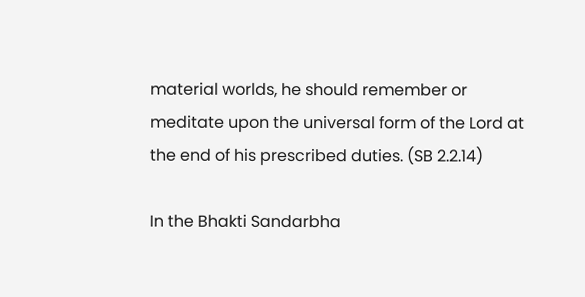material worlds, he should remember or meditate upon the universal form of the Lord at the end of his prescribed duties. (SB 2.2.14)

In the Bhakti Sandarbha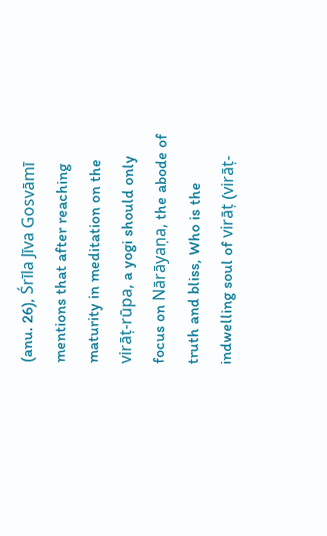(anu. 26), Śrīla Jīva Gosvāmī mentions that after reaching maturity in meditation on the virāṭ-rūpa, a yogi should only focus on Nārāyaṇa, the abode of truth and bliss, Who is the indwelling soul of virāṭ (virāṭ-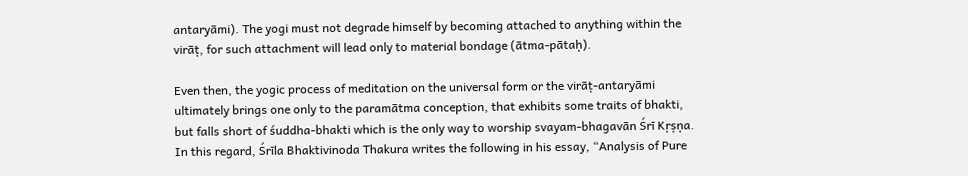antaryāmi). The yogi must not degrade himself by becoming attached to anything within the virāṭ, for such attachment will lead only to material bondage (ātma-pātaḥ).

Even then, the yogic process of meditation on the universal form or the virāṭ-antaryāmi ultimately brings one only to the paramātma conception, that exhibits some traits of bhakti, but falls short of śuddha-bhakti which is the only way to worship svayam-bhagavān Śrī Kṛṣṇa. In this regard, Śrīla Bhaktivinoda Thakura writes the following in his essay, “Analysis of Pure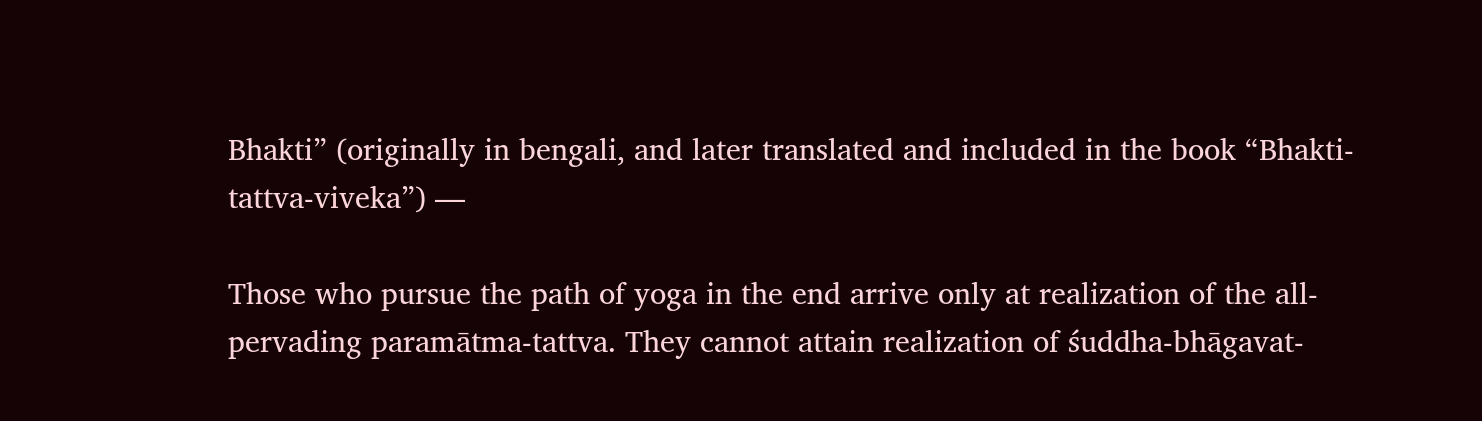Bhakti” (originally in bengali, and later translated and included in the book “Bhakti-tattva-viveka”) —

Those who pursue the path of yoga in the end arrive only at realization of the all-pervading paramātma-tattva. They cannot attain realization of śuddha-bhāgavat-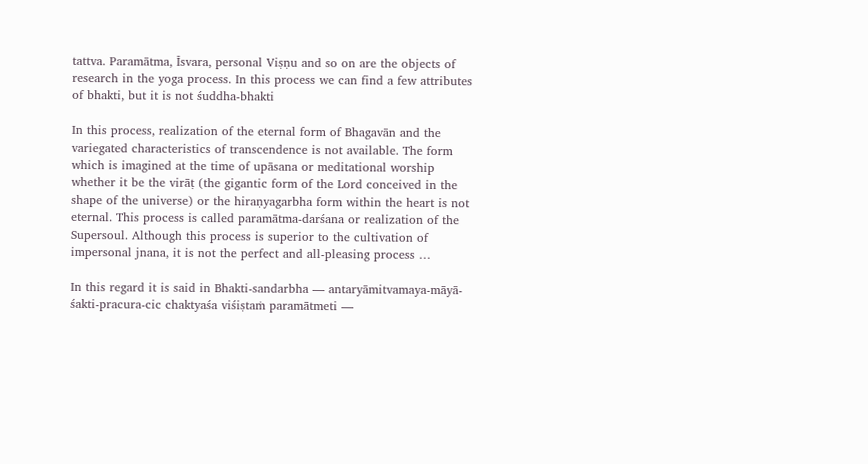tattva. Paramātma, Īsvara, personal Viṣṇu and so on are the objects of research in the yoga process. In this process we can find a few attributes of bhakti, but it is not śuddha-bhakti

In this process, realization of the eternal form of Bhagavān and the variegated characteristics of transcendence is not available. The form which is imagined at the time of upāsana or meditational worship whether it be the virāṭ (the gigantic form of the Lord conceived in the shape of the universe) or the hiraṇyagarbha form within the heart is not eternal. This process is called paramātma-darśana or realization of the Supersoul. Although this process is superior to the cultivation of impersonal jnana, it is not the perfect and all-pleasing process …

In this regard it is said in Bhakti-sandarbha — antaryāmitvamaya-māyā-śakti-pracura-cic chaktyaśa viśiṣtaṁ paramātmeti —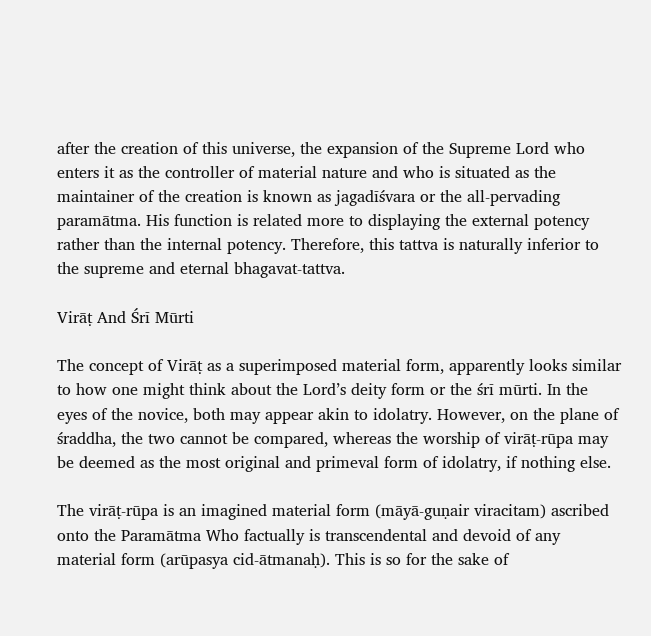after the creation of this universe, the expansion of the Supreme Lord who enters it as the controller of material nature and who is situated as the maintainer of the creation is known as jagadīśvara or the all-pervading paramātma. His function is related more to displaying the external potency rather than the internal potency. Therefore, this tattva is naturally inferior to the supreme and eternal bhagavat-tattva.

Virāṭ And Śrī Mūrti

The concept of Virāṭ as a superimposed material form, apparently looks similar to how one might think about the Lord’s deity form or the śrī mūrti. In the eyes of the novice, both may appear akin to idolatry. However, on the plane of śraddha, the two cannot be compared, whereas the worship of virāṭ-rūpa may be deemed as the most original and primeval form of idolatry, if nothing else.

The virāṭ-rūpa is an imagined material form (māyā-guṇair viracitam) ascribed onto the Paramātma Who factually is transcendental and devoid of any material form (arūpasya cid-ātmanaḥ). This is so for the sake of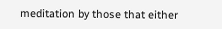meditation by those that either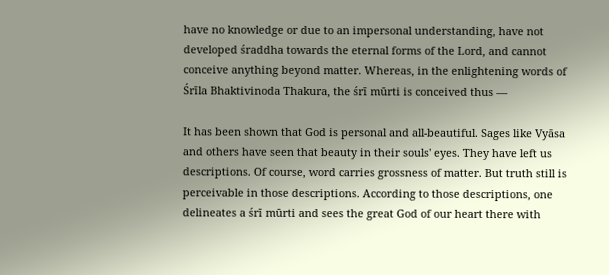have no knowledge or due to an impersonal understanding, have not developed śraddha towards the eternal forms of the Lord, and cannot conceive anything beyond matter. Whereas, in the enlightening words of Śrīla Bhaktivinoda Thakura, the śrī mūrti is conceived thus —

It has been shown that God is personal and all-beautiful. Sages like Vyāsa and others have seen that beauty in their souls' eyes. They have left us descriptions. Of course, word carries grossness of matter. But truth still is perceivable in those descriptions. According to those descriptions, one delineates a śrī mūrti and sees the great God of our heart there with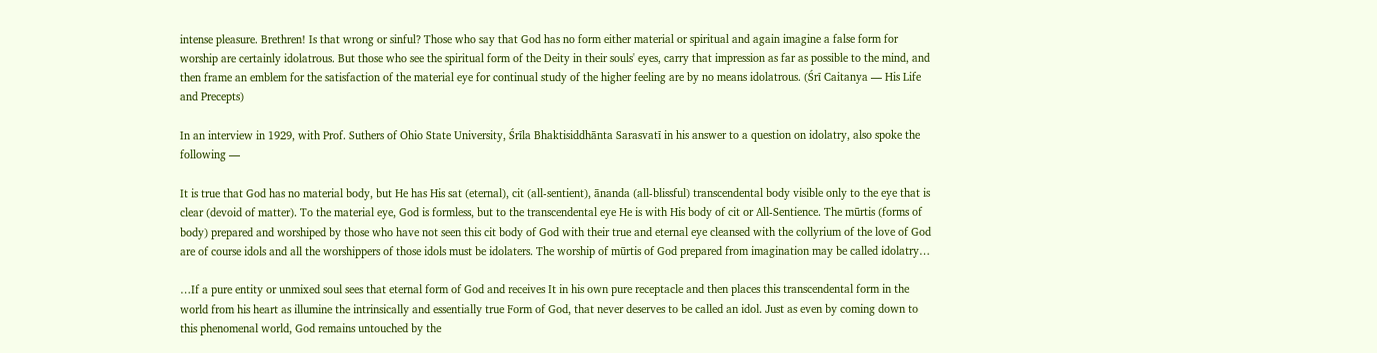intense pleasure. Brethren! Is that wrong or sinful? Those who say that God has no form either material or spiritual and again imagine a false form for worship are certainly idolatrous. But those who see the spiritual form of the Deity in their souls' eyes, carry that impression as far as possible to the mind, and then frame an emblem for the satisfaction of the material eye for continual study of the higher feeling are by no means idolatrous. (Śrī Caitanya — His Life and Precepts)

In an interview in 1929, with Prof. Suthers of Ohio State University, Śrīla Bhaktisiddhānta Sarasvatī in his answer to a question on idolatry, also spoke the following —

It is true that God has no material body, but He has His sat (eternal), cit (all-sentient), ānanda (all-blissful) transcendental body visible only to the eye that is clear (devoid of matter). To the material eye, God is formless, but to the transcendental eye He is with His body of cit or All-Sentience. The mūrtis (forms of body) prepared and worshiped by those who have not seen this cit body of God with their true and eternal eye cleansed with the collyrium of the love of God are of course idols and all the worshippers of those idols must be idolaters. The worship of mūrtis of God prepared from imagination may be called idolatry…

…If a pure entity or unmixed soul sees that eternal form of God and receives It in his own pure receptacle and then places this transcendental form in the world from his heart as illumine the intrinsically and essentially true Form of God, that never deserves to be called an idol. Just as even by coming down to this phenomenal world, God remains untouched by the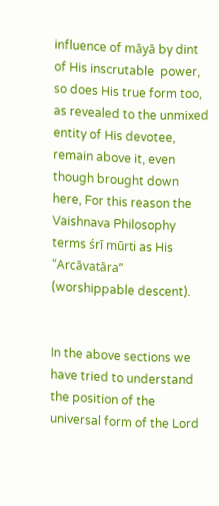influence of māyā by dint of His inscrutable  power, so does His true form too, as revealed to the unmixed entity of His devotee, remain above it, even though brought down here, For this reason the Vaishnava Philosophy terms śrī mūrti as His “Arcāvatāra” (worshippable descent).


In the above sections we have tried to understand the position of the universal form of the Lord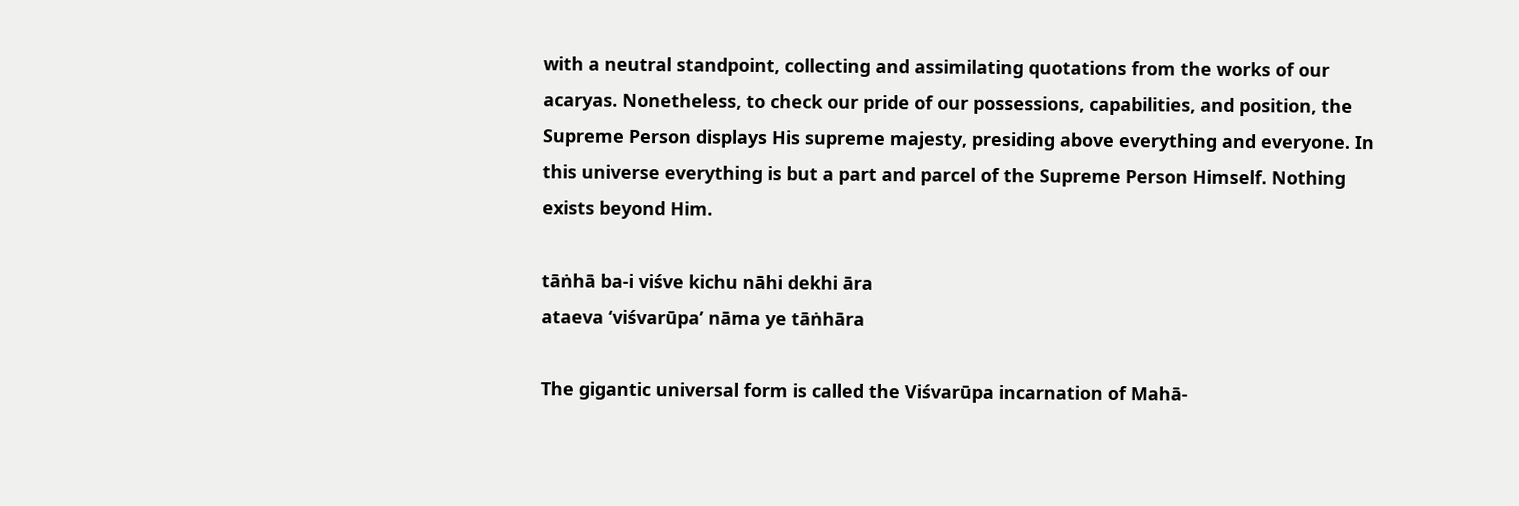with a neutral standpoint, collecting and assimilating quotations from the works of our acaryas. Nonetheless, to check our pride of our possessions, capabilities, and position, the Supreme Person displays His supreme majesty, presiding above everything and everyone. In this universe everything is but a part and parcel of the Supreme Person Himself. Nothing exists beyond Him.

tāṅhā ba-i viśve kichu nāhi dekhi āra
ataeva ‘viśvarūpa’ nāma ye tāṅhāra

The gigantic universal form is called the Viśvarūpa incarnation of Mahā-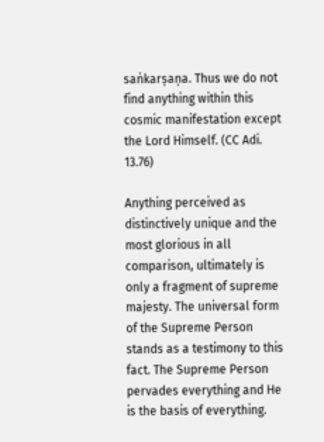saṅkarṣaṇa. Thus we do not find anything within this cosmic manifestation except the Lord Himself. (CC Adi. 13.76)

Anything perceived as distinctively unique and the most glorious in all comparison, ultimately is only a fragment of supreme majesty. The universal form of the Supreme Person stands as a testimony to this fact. The Supreme Person pervades everything and He is the basis of everything.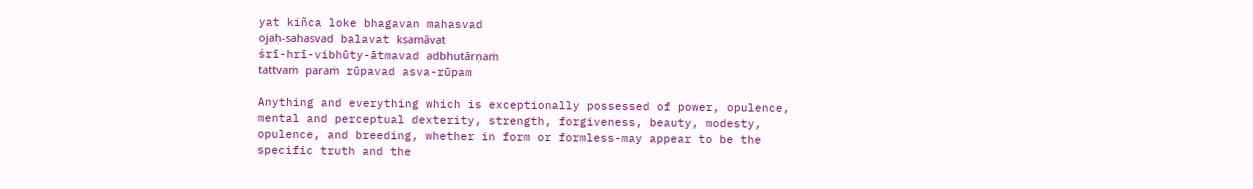yat kiñca loke bhagavan mahasvad
ojaḥ-sahasvad balavat kṣamāvat
śrī-hrī-vibhūty-ātmavad adbhutārṇaṁ
tattvaṁ paraṁ rūpavad asva-rūpam

Anything and everything which is exceptionally possessed of power, opulence, mental and perceptual dexterity, strength, forgiveness, beauty, modesty, opulence, and breeding, whether in form or formless-may appear to be the specific truth and the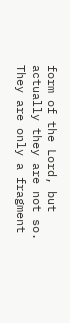form of the Lord, but actually they are not so. They are only a fragment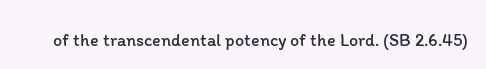of the transcendental potency of the Lord. (SB 2.6.45)